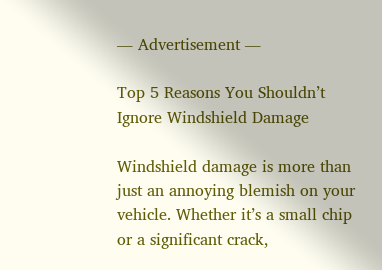― Advertisement ―

Top 5 Reasons You Shouldn’t Ignore Windshield Damage

Windshield damage is more than just an annoying blemish on your vehicle. Whether it’s a small chip or a significant crack,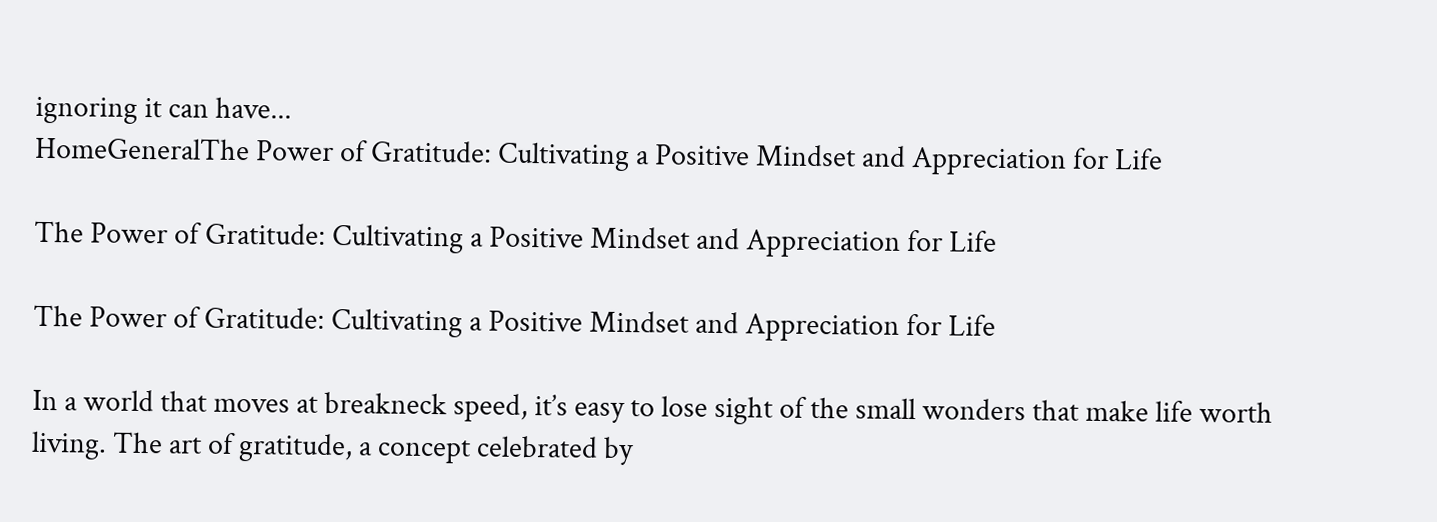ignoring it can have...
HomeGeneralThe Power of Gratitude: Cultivating a Positive Mindset and Appreciation for Life

The Power of Gratitude: Cultivating a Positive Mindset and Appreciation for Life

The Power of Gratitude: Cultivating a Positive Mindset and Appreciation for Life

In a world that moves at breakneck speed, it’s easy to lose sight of the small wonders that make life worth living. The art of gratitude, a concept celebrated by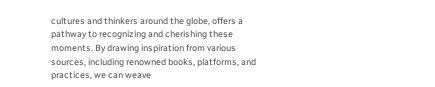cultures and thinkers around the globe, offers a pathway to recognizing and cherishing these moments. By drawing inspiration from various sources, including renowned books, platforms, and practices, we can weave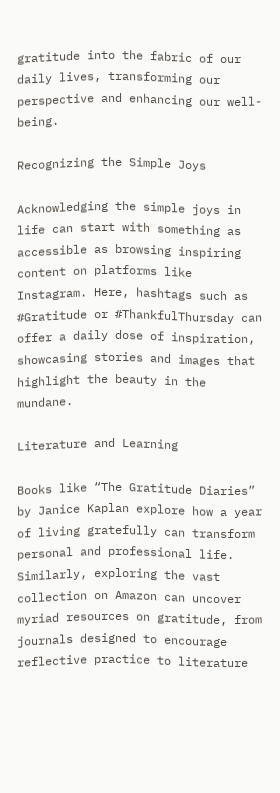gratitude into the fabric of our daily lives, transforming our perspective and enhancing our well-being.

Recognizing the Simple Joys

Acknowledging the simple joys in life can start with something as accessible as browsing inspiring content on platforms like Instagram. Here, hashtags such as #Gratitude or #ThankfulThursday can offer a daily dose of inspiration, showcasing stories and images that highlight the beauty in the mundane.

Literature and Learning

Books like “The Gratitude Diaries” by Janice Kaplan explore how a year of living gratefully can transform personal and professional life. Similarly, exploring the vast collection on Amazon can uncover myriad resources on gratitude, from journals designed to encourage reflective practice to literature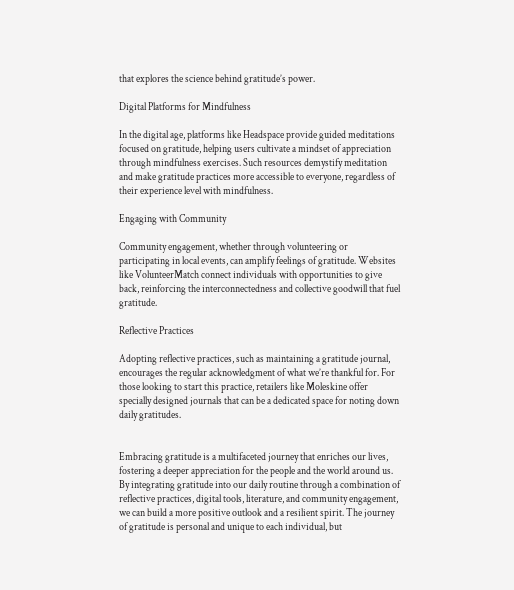that explores the science behind gratitude’s power.

Digital Platforms for Mindfulness

In the digital age, platforms like Headspace provide guided meditations focused on gratitude, helping users cultivate a mindset of appreciation through mindfulness exercises. Such resources demystify meditation and make gratitude practices more accessible to everyone, regardless of their experience level with mindfulness.

Engaging with Community

Community engagement, whether through volunteering or participating in local events, can amplify feelings of gratitude. Websites like VolunteerMatch connect individuals with opportunities to give back, reinforcing the interconnectedness and collective goodwill that fuel gratitude.

Reflective Practices

Adopting reflective practices, such as maintaining a gratitude journal, encourages the regular acknowledgment of what we’re thankful for. For those looking to start this practice, retailers like Moleskine offer specially designed journals that can be a dedicated space for noting down daily gratitudes.


Embracing gratitude is a multifaceted journey that enriches our lives, fostering a deeper appreciation for the people and the world around us. By integrating gratitude into our daily routine through a combination of reflective practices, digital tools, literature, and community engagement, we can build a more positive outlook and a resilient spirit. The journey of gratitude is personal and unique to each individual, but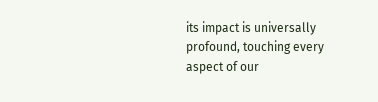its impact is universally profound, touching every aspect of our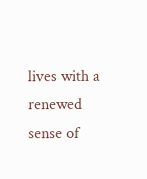lives with a renewed sense of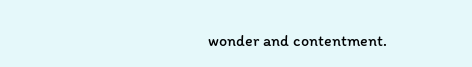wonder and contentment.